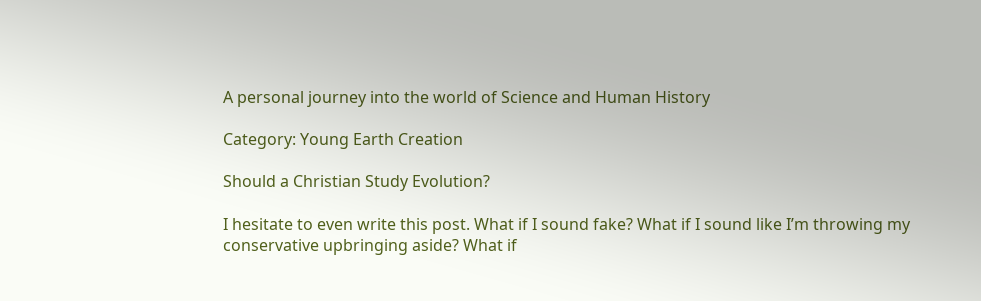A personal journey into the world of Science and Human History

Category: Young Earth Creation

Should a Christian Study Evolution?

I hesitate to even write this post. What if I sound fake? What if I sound like I’m throwing my conservative upbringing aside? What if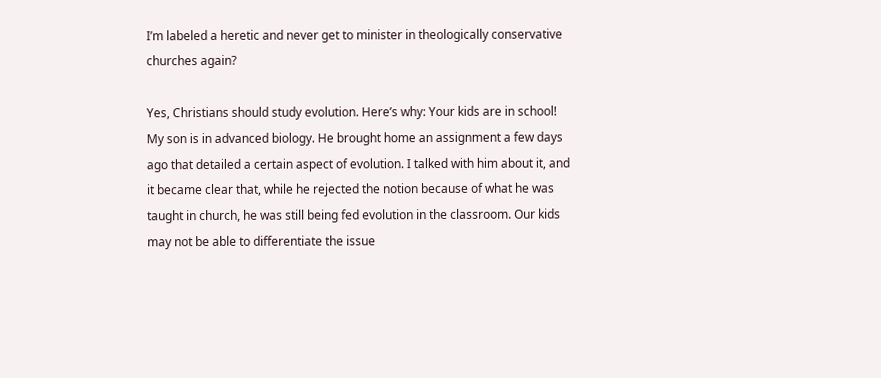I’m labeled a heretic and never get to minister in theologically conservative churches again?

Yes, Christians should study evolution. Here’s why: Your kids are in school! My son is in advanced biology. He brought home an assignment a few days ago that detailed a certain aspect of evolution. I talked with him about it, and it became clear that, while he rejected the notion because of what he was taught in church, he was still being fed evolution in the classroom. Our kids may not be able to differentiate the issue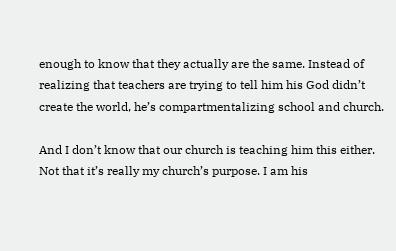enough to know that they actually are the same. Instead of realizing that teachers are trying to tell him his God didn’t create the world, he’s compartmentalizing school and church.

And I don’t know that our church is teaching him this either. Not that it’s really my church’s purpose. I am his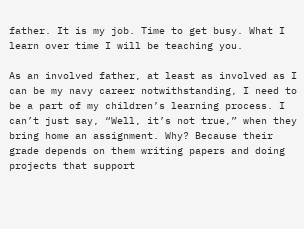father. It is my job. Time to get busy. What I learn over time I will be teaching you.

As an involved father, at least as involved as I can be my navy career notwithstanding, I need to be a part of my children’s learning process. I can’t just say, “Well, it’s not true,” when they bring home an assignment. Why? Because their grade depends on them writing papers and doing projects that support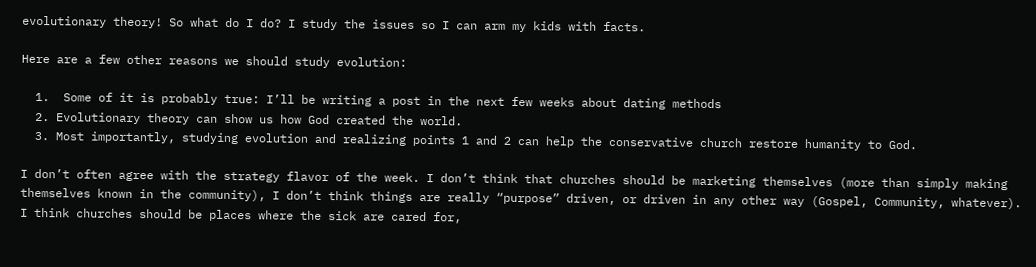evolutionary theory! So what do I do? I study the issues so I can arm my kids with facts.

Here are a few other reasons we should study evolution:

  1.  Some of it is probably true: I’ll be writing a post in the next few weeks about dating methods
  2. Evolutionary theory can show us how God created the world.
  3. Most importantly, studying evolution and realizing points 1 and 2 can help the conservative church restore humanity to God.

I don’t often agree with the strategy flavor of the week. I don’t think that churches should be marketing themselves (more than simply making themselves known in the community), I don’t think things are really “purpose” driven, or driven in any other way (Gospel, Community, whatever). I think churches should be places where the sick are cared for,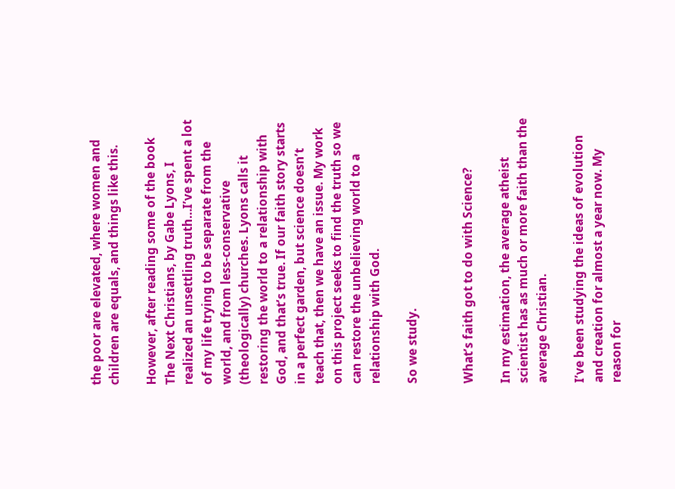the poor are elevated, where women and children are equals, and things like this.

However, after reading some of the book The Next Christians, by Gabe Lyons, I realized an unsettling truth…I’ve spent a lot of my life trying to be separate from the world, and from less-conservative (theologically) churches. Lyons calls it restoring the world to a relationship with God, and that’s true. If our faith story starts in a perfect garden, but science doesn’t teach that, then we have an issue. My work on this project seeks to find the truth so we can restore the unbelieving world to a relationship with God.

So we study.


What’s faith got to do with Science?

In my estimation, the average atheist scientist has as much or more faith than the average Christian.

I’ve been studying the ideas of evolution and creation for almost a year now. My reason for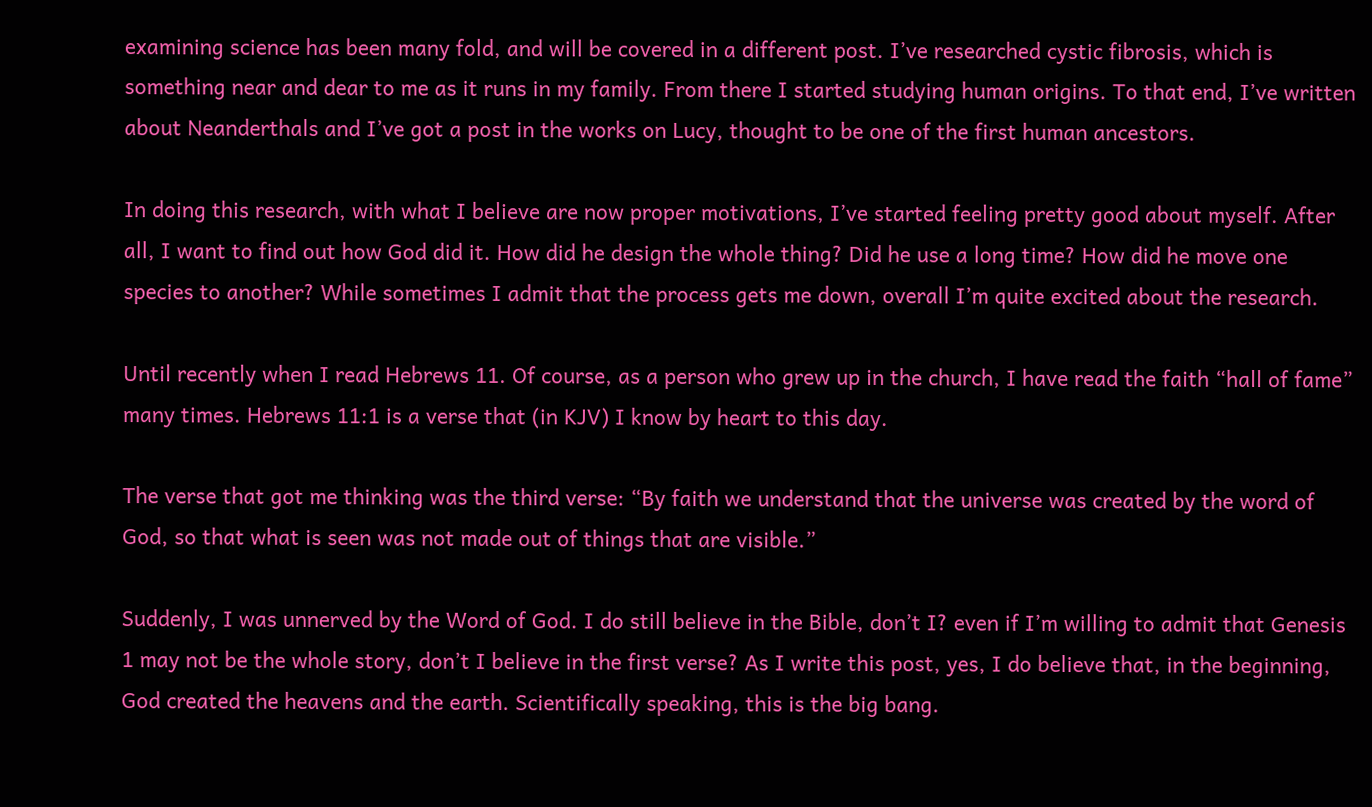examining science has been many fold, and will be covered in a different post. I’ve researched cystic fibrosis, which is something near and dear to me as it runs in my family. From there I started studying human origins. To that end, I’ve written about Neanderthals and I’ve got a post in the works on Lucy, thought to be one of the first human ancestors.

In doing this research, with what I believe are now proper motivations, I’ve started feeling pretty good about myself. After all, I want to find out how God did it. How did he design the whole thing? Did he use a long time? How did he move one species to another? While sometimes I admit that the process gets me down, overall I’m quite excited about the research.

Until recently when I read Hebrews 11. Of course, as a person who grew up in the church, I have read the faith “hall of fame” many times. Hebrews 11:1 is a verse that (in KJV) I know by heart to this day.

The verse that got me thinking was the third verse: “By faith we understand that the universe was created by the word of God, so that what is seen was not made out of things that are visible.”

Suddenly, I was unnerved by the Word of God. I do still believe in the Bible, don’t I? even if I’m willing to admit that Genesis 1 may not be the whole story, don’t I believe in the first verse? As I write this post, yes, I do believe that, in the beginning, God created the heavens and the earth. Scientifically speaking, this is the big bang.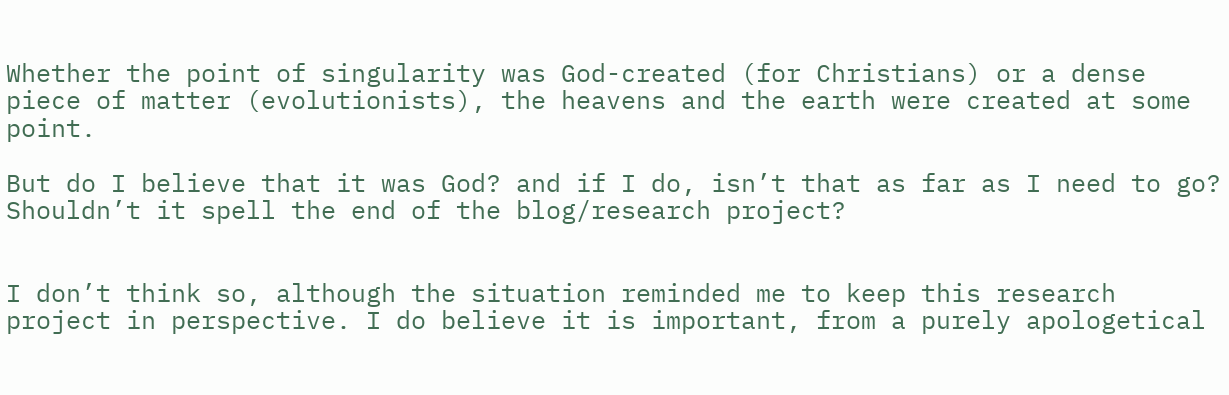Whether the point of singularity was God-created (for Christians) or a dense piece of matter (evolutionists), the heavens and the earth were created at some point.

But do I believe that it was God? and if I do, isn’t that as far as I need to go? Shouldn’t it spell the end of the blog/research project?


I don’t think so, although the situation reminded me to keep this research project in perspective. I do believe it is important, from a purely apologetical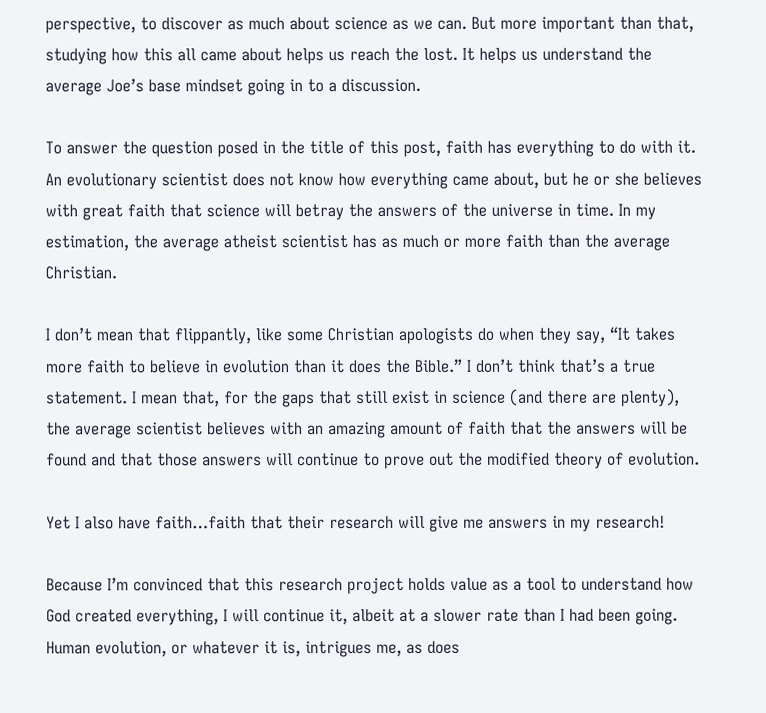perspective, to discover as much about science as we can. But more important than that, studying how this all came about helps us reach the lost. It helps us understand the average Joe’s base mindset going in to a discussion.

To answer the question posed in the title of this post, faith has everything to do with it. An evolutionary scientist does not know how everything came about, but he or she believes with great faith that science will betray the answers of the universe in time. In my estimation, the average atheist scientist has as much or more faith than the average Christian.

I don’t mean that flippantly, like some Christian apologists do when they say, “It takes more faith to believe in evolution than it does the Bible.” I don’t think that’s a true statement. I mean that, for the gaps that still exist in science (and there are plenty), the average scientist believes with an amazing amount of faith that the answers will be found and that those answers will continue to prove out the modified theory of evolution.

Yet I also have faith…faith that their research will give me answers in my research!

Because I’m convinced that this research project holds value as a tool to understand how God created everything, I will continue it, albeit at a slower rate than I had been going. Human evolution, or whatever it is, intrigues me, as does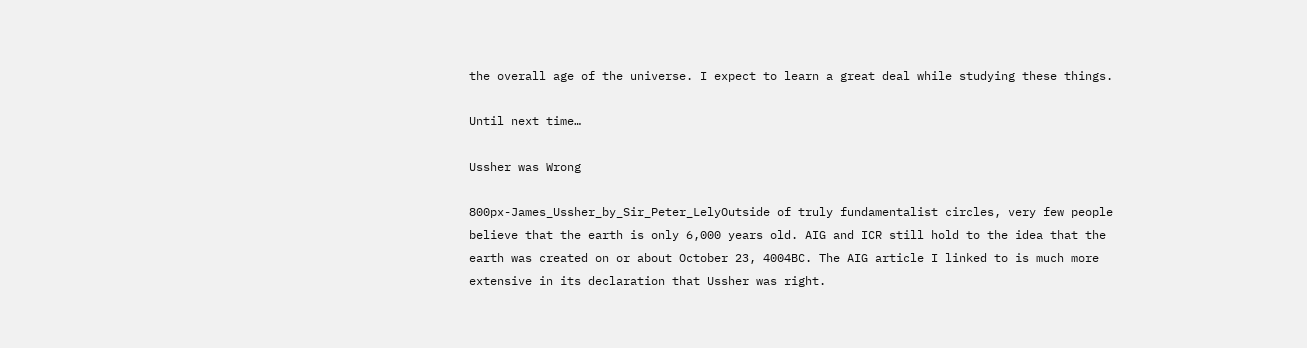the overall age of the universe. I expect to learn a great deal while studying these things.

Until next time…

Ussher was Wrong

800px-James_Ussher_by_Sir_Peter_LelyOutside of truly fundamentalist circles, very few people believe that the earth is only 6,000 years old. AIG and ICR still hold to the idea that the earth was created on or about October 23, 4004BC. The AIG article I linked to is much more extensive in its declaration that Ussher was right.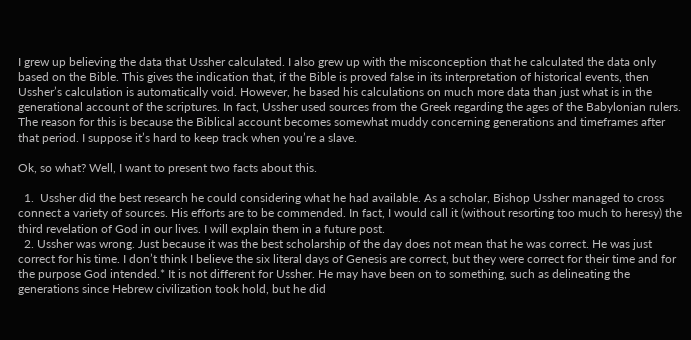I grew up believing the data that Ussher calculated. I also grew up with the misconception that he calculated the data only based on the Bible. This gives the indication that, if the Bible is proved false in its interpretation of historical events, then Ussher’s calculation is automatically void. However, he based his calculations on much more data than just what is in the generational account of the scriptures. In fact, Ussher used sources from the Greek regarding the ages of the Babylonian rulers. The reason for this is because the Biblical account becomes somewhat muddy concerning generations and timeframes after that period. I suppose it’s hard to keep track when you’re a slave.

Ok, so what? Well, I want to present two facts about this.

  1.  Ussher did the best research he could considering what he had available. As a scholar, Bishop Ussher managed to cross connect a variety of sources. His efforts are to be commended. In fact, I would call it (without resorting too much to heresy) the third revelation of God in our lives. I will explain them in a future post.
  2. Ussher was wrong. Just because it was the best scholarship of the day does not mean that he was correct. He was just correct for his time. I don’t think I believe the six literal days of Genesis are correct, but they were correct for their time and for the purpose God intended.* It is not different for Ussher. He may have been on to something, such as delineating the generations since Hebrew civilization took hold, but he did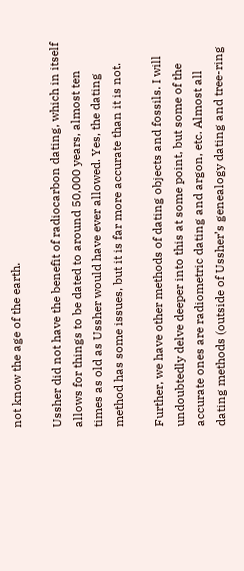not know the age of the earth.

Ussher did not have the benefit of radiocarbon dating, which in itself allows for things to be dated to around 50,000 years, almost ten times as old as Ussher would have ever allowed. Yes, the dating method has some issues, but it is far more accurate than it is not.

Further, we have other methods of dating objects and fossils. I will undoubtedly delve deeper into this at some point, but some of the accurate ones are radiometric dating and argon, etc. Almost all dating methods (outside of Ussher’s genealogy dating and tree-ring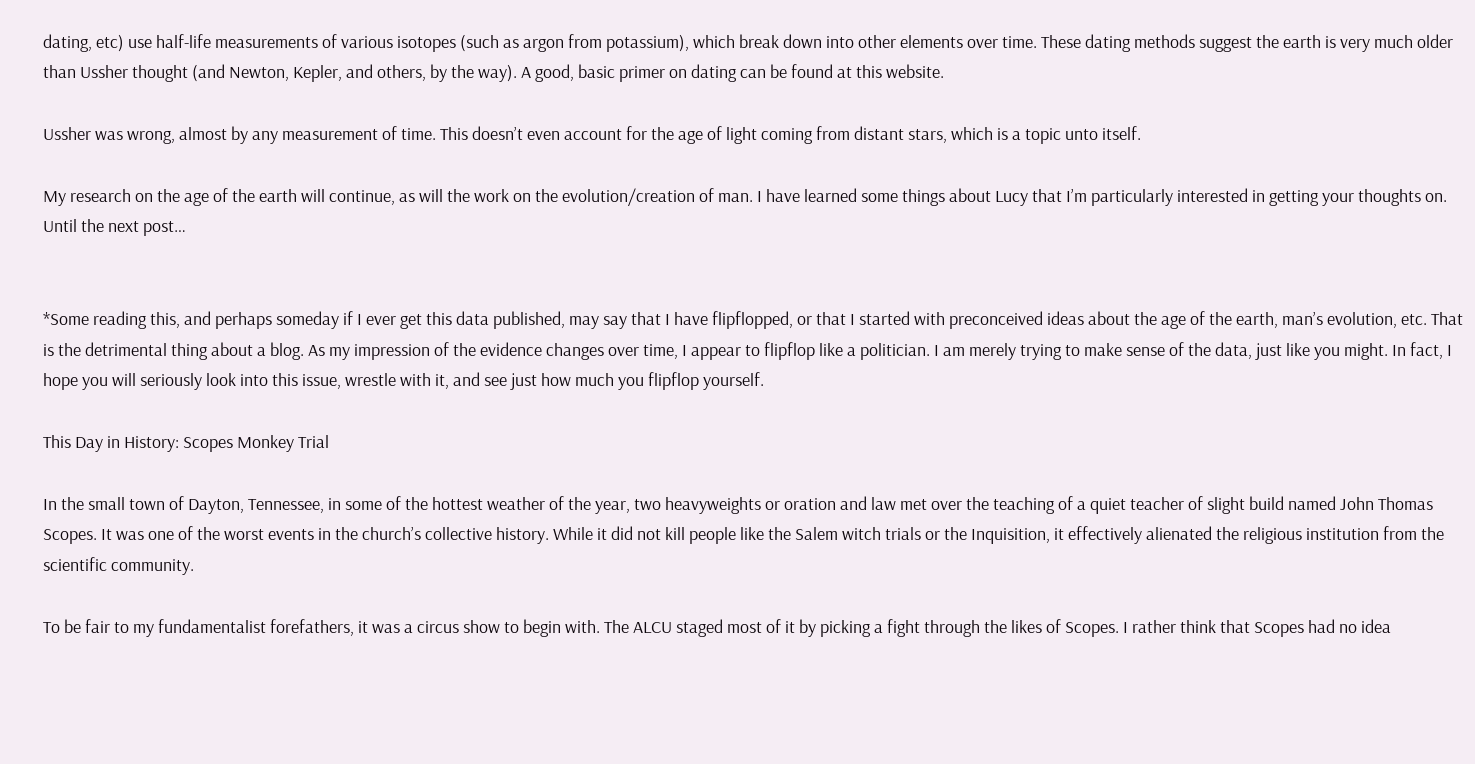dating, etc) use half-life measurements of various isotopes (such as argon from potassium), which break down into other elements over time. These dating methods suggest the earth is very much older than Ussher thought (and Newton, Kepler, and others, by the way). A good, basic primer on dating can be found at this website.

Ussher was wrong, almost by any measurement of time. This doesn’t even account for the age of light coming from distant stars, which is a topic unto itself.

My research on the age of the earth will continue, as will the work on the evolution/creation of man. I have learned some things about Lucy that I’m particularly interested in getting your thoughts on. Until the next post…


*Some reading this, and perhaps someday if I ever get this data published, may say that I have flipflopped, or that I started with preconceived ideas about the age of the earth, man’s evolution, etc. That is the detrimental thing about a blog. As my impression of the evidence changes over time, I appear to flipflop like a politician. I am merely trying to make sense of the data, just like you might. In fact, I hope you will seriously look into this issue, wrestle with it, and see just how much you flipflop yourself.

This Day in History: Scopes Monkey Trial

In the small town of Dayton, Tennessee, in some of the hottest weather of the year, two heavyweights or oration and law met over the teaching of a quiet teacher of slight build named John Thomas Scopes. It was one of the worst events in the church’s collective history. While it did not kill people like the Salem witch trials or the Inquisition, it effectively alienated the religious institution from the scientific community.

To be fair to my fundamentalist forefathers, it was a circus show to begin with. The ALCU staged most of it by picking a fight through the likes of Scopes. I rather think that Scopes had no idea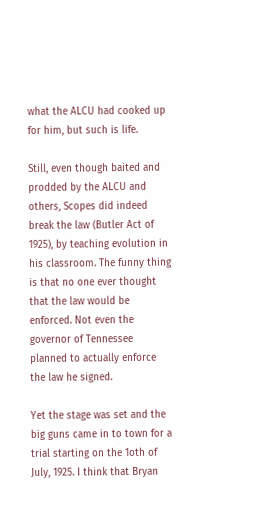what the ALCU had cooked up for him, but such is life.

Still, even though baited and prodded by the ALCU and others, Scopes did indeed break the law (Butler Act of 1925), by teaching evolution in his classroom. The funny thing is that no one ever thought that the law would be enforced. Not even the governor of Tennessee planned to actually enforce the law he signed.

Yet the stage was set and the big guns came in to town for a trial starting on the 1oth of July, 1925. I think that Bryan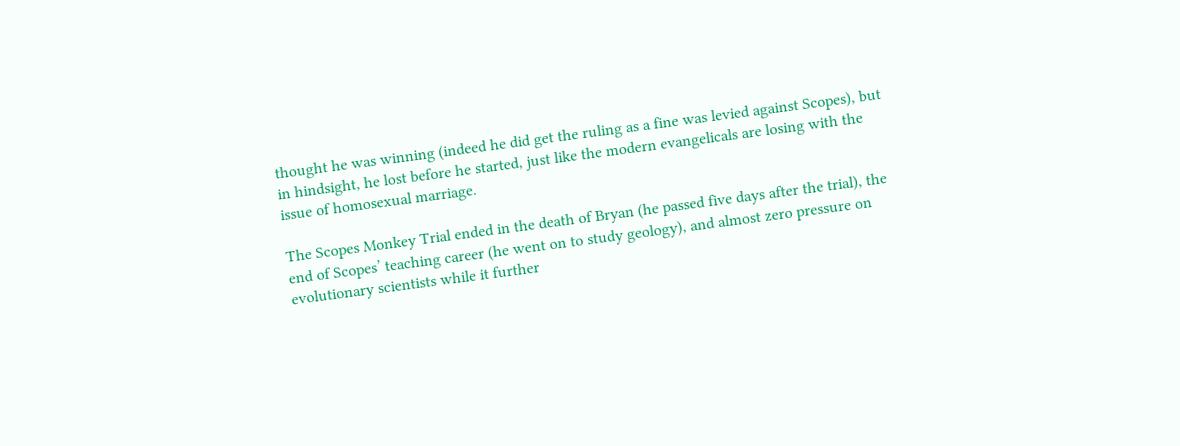thought he was winning (indeed he did get the ruling as a fine was levied against Scopes), but in hindsight, he lost before he started, just like the modern evangelicals are losing with the issue of homosexual marriage.

The Scopes Monkey Trial ended in the death of Bryan (he passed five days after the trial), the end of Scopes’ teaching career (he went on to study geology), and almost zero pressure on evolutionary scientists while it further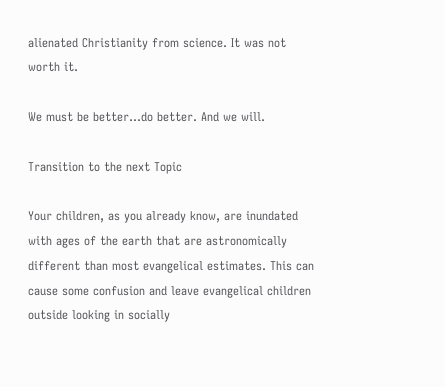alienated Christianity from science. It was not worth it.

We must be better…do better. And we will.

Transition to the next Topic

Your children, as you already know, are inundated with ages of the earth that are astronomically different than most evangelical estimates. This can cause some confusion and leave evangelical children outside looking in socially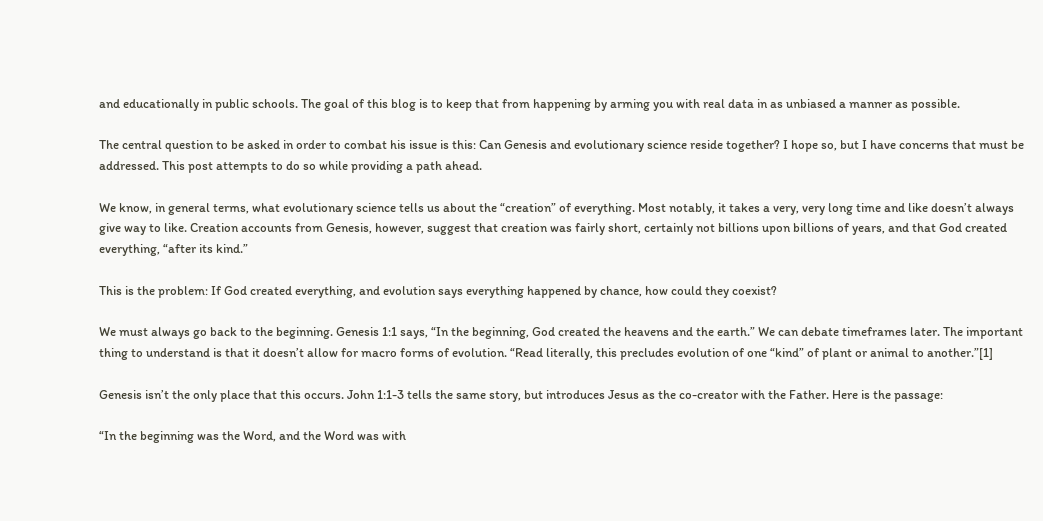and educationally in public schools. The goal of this blog is to keep that from happening by arming you with real data in as unbiased a manner as possible.

The central question to be asked in order to combat his issue is this: Can Genesis and evolutionary science reside together? I hope so, but I have concerns that must be addressed. This post attempts to do so while providing a path ahead.

We know, in general terms, what evolutionary science tells us about the “creation” of everything. Most notably, it takes a very, very long time and like doesn’t always give way to like. Creation accounts from Genesis, however, suggest that creation was fairly short, certainly not billions upon billions of years, and that God created everything, “after its kind.”

This is the problem: If God created everything, and evolution says everything happened by chance, how could they coexist?

We must always go back to the beginning. Genesis 1:1 says, “In the beginning, God created the heavens and the earth.” We can debate timeframes later. The important thing to understand is that it doesn’t allow for macro forms of evolution. “Read literally, this precludes evolution of one “kind” of plant or animal to another.”[1]

Genesis isn’t the only place that this occurs. John 1:1-3 tells the same story, but introduces Jesus as the co-creator with the Father. Here is the passage:

“In the beginning was the Word, and the Word was with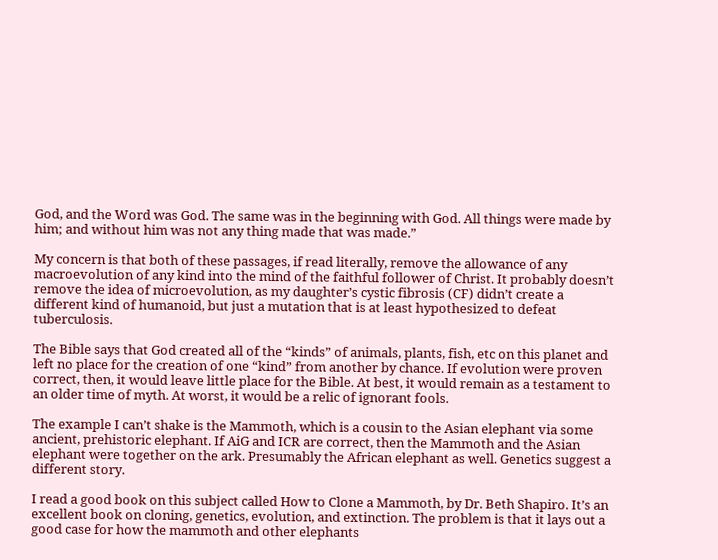God, and the Word was God. The same was in the beginning with God. All things were made by him; and without him was not any thing made that was made.”

My concern is that both of these passages, if read literally, remove the allowance of any macroevolution of any kind into the mind of the faithful follower of Christ. It probably doesn’t remove the idea of microevolution, as my daughter’s cystic fibrosis (CF) didn’t create a different kind of humanoid, but just a mutation that is at least hypothesized to defeat tuberculosis.

The Bible says that God created all of the “kinds” of animals, plants, fish, etc on this planet and left no place for the creation of one “kind” from another by chance. If evolution were proven correct, then, it would leave little place for the Bible. At best, it would remain as a testament to an older time of myth. At worst, it would be a relic of ignorant fools.

The example I can’t shake is the Mammoth, which is a cousin to the Asian elephant via some ancient, prehistoric elephant. If AiG and ICR are correct, then the Mammoth and the Asian elephant were together on the ark. Presumably the African elephant as well. Genetics suggest a different story.

I read a good book on this subject called How to Clone a Mammoth, by Dr. Beth Shapiro. It’s an excellent book on cloning, genetics, evolution, and extinction. The problem is that it lays out a good case for how the mammoth and other elephants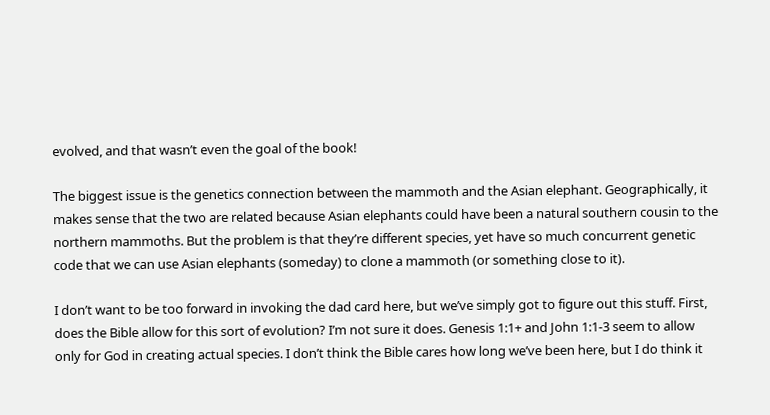evolved, and that wasn’t even the goal of the book!

The biggest issue is the genetics connection between the mammoth and the Asian elephant. Geographically, it makes sense that the two are related because Asian elephants could have been a natural southern cousin to the northern mammoths. But the problem is that they’re different species, yet have so much concurrent genetic code that we can use Asian elephants (someday) to clone a mammoth (or something close to it).

I don’t want to be too forward in invoking the dad card here, but we’ve simply got to figure out this stuff. First, does the Bible allow for this sort of evolution? I’m not sure it does. Genesis 1:1+ and John 1:1-3 seem to allow only for God in creating actual species. I don’t think the Bible cares how long we’ve been here, but I do think it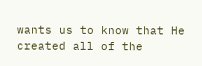wants us to know that He created all of the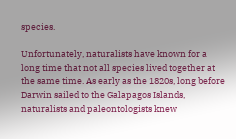species.

Unfortunately, naturalists have known for a long time that not all species lived together at the same time. As early as the 1820s, long before Darwin sailed to the Galapagos Islands, naturalists and paleontologists knew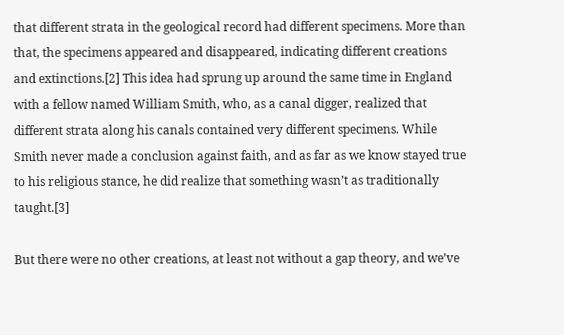that different strata in the geological record had different specimens. More than that, the specimens appeared and disappeared, indicating different creations and extinctions.[2] This idea had sprung up around the same time in England with a fellow named William Smith, who, as a canal digger, realized that different strata along his canals contained very different specimens. While Smith never made a conclusion against faith, and as far as we know stayed true to his religious stance, he did realize that something wasn’t as traditionally taught.[3]

But there were no other creations, at least not without a gap theory, and we’ve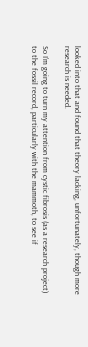looked into that and found that theory lacking, unfortunately, though more research is needed.

So I’m going to turn my attention from cystic fibrosis (as a research project) to the fossil record, particularly with the mammoth, to see if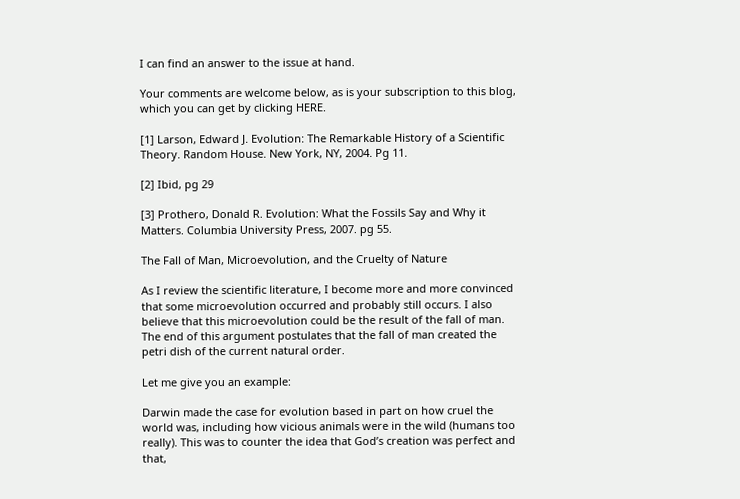I can find an answer to the issue at hand.

Your comments are welcome below, as is your subscription to this blog, which you can get by clicking HERE.

[1] Larson, Edward J. Evolution: The Remarkable History of a Scientific Theory. Random House. New York, NY, 2004. Pg 11.

[2] Ibid, pg 29

[3] Prothero, Donald R. Evolution: What the Fossils Say and Why it Matters. Columbia University Press, 2007. pg 55.

The Fall of Man, Microevolution, and the Cruelty of Nature

As I review the scientific literature, I become more and more convinced that some microevolution occurred and probably still occurs. I also believe that this microevolution could be the result of the fall of man. The end of this argument postulates that the fall of man created the petri dish of the current natural order.

Let me give you an example:

Darwin made the case for evolution based in part on how cruel the world was, including how vicious animals were in the wild (humans too really). This was to counter the idea that God’s creation was perfect and that,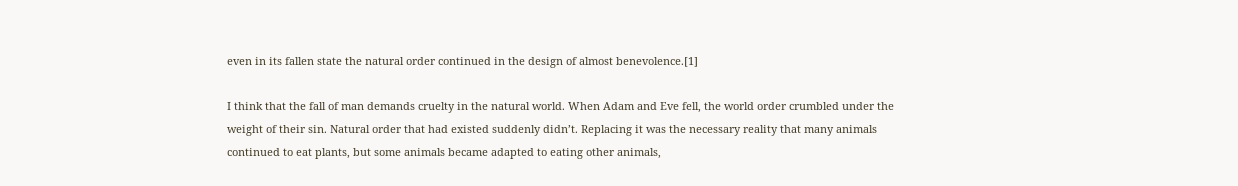even in its fallen state the natural order continued in the design of almost benevolence.[1]

I think that the fall of man demands cruelty in the natural world. When Adam and Eve fell, the world order crumbled under the weight of their sin. Natural order that had existed suddenly didn’t. Replacing it was the necessary reality that many animals continued to eat plants, but some animals became adapted to eating other animals,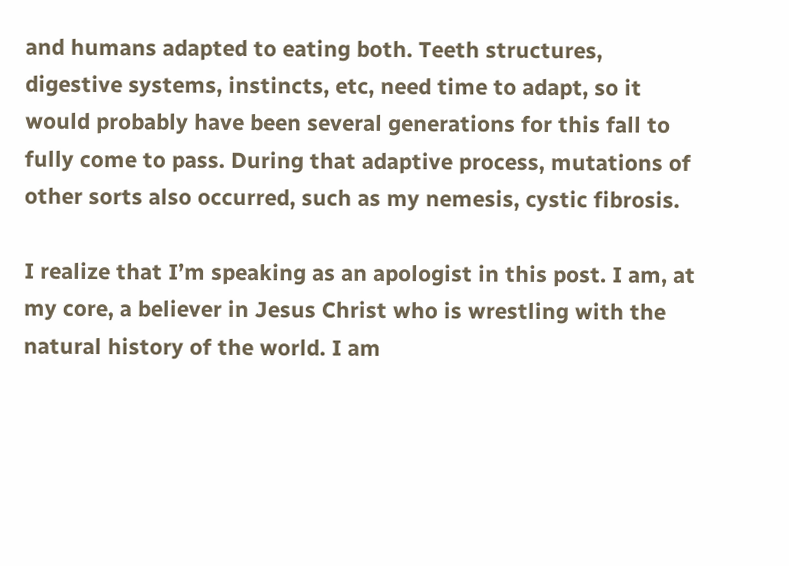and humans adapted to eating both. Teeth structures, digestive systems, instincts, etc, need time to adapt, so it would probably have been several generations for this fall to fully come to pass. During that adaptive process, mutations of other sorts also occurred, such as my nemesis, cystic fibrosis.

I realize that I’m speaking as an apologist in this post. I am, at my core, a believer in Jesus Christ who is wrestling with the natural history of the world. I am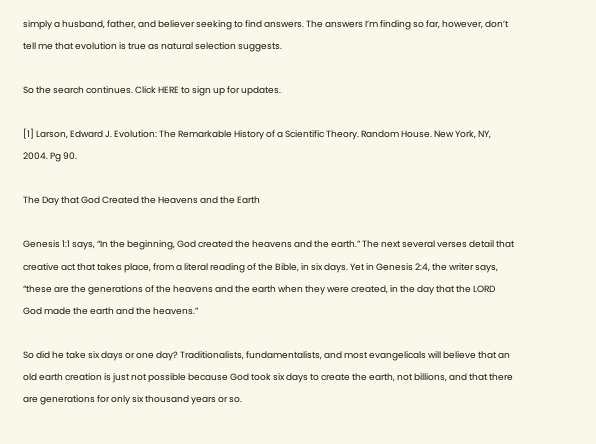simply a husband, father, and believer seeking to find answers. The answers I’m finding so far, however, don’t tell me that evolution is true as natural selection suggests.

So the search continues. Click HERE to sign up for updates.

[1] Larson, Edward J. Evolution: The Remarkable History of a Scientific Theory. Random House. New York, NY, 2004. Pg 90.

The Day that God Created the Heavens and the Earth

Genesis 1:1 says, “In the beginning, God created the heavens and the earth.” The next several verses detail that creative act that takes place, from a literal reading of the Bible, in six days. Yet in Genesis 2:4, the writer says, “these are the generations of the heavens and the earth when they were created, in the day that the LORD God made the earth and the heavens.”

So did he take six days or one day? Traditionalists, fundamentalists, and most evangelicals will believe that an old earth creation is just not possible because God took six days to create the earth, not billions, and that there are generations for only six thousand years or so.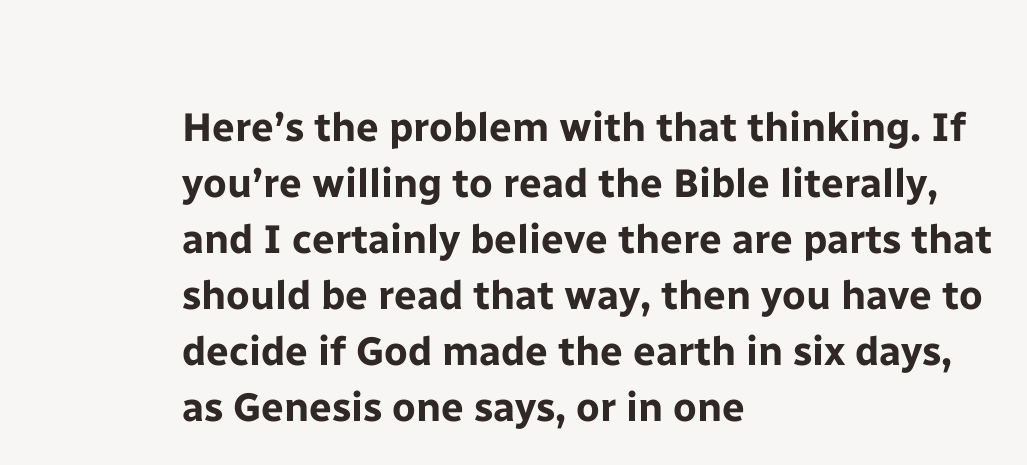Here’s the problem with that thinking. If you’re willing to read the Bible literally, and I certainly believe there are parts that should be read that way, then you have to decide if God made the earth in six days, as Genesis one says, or in one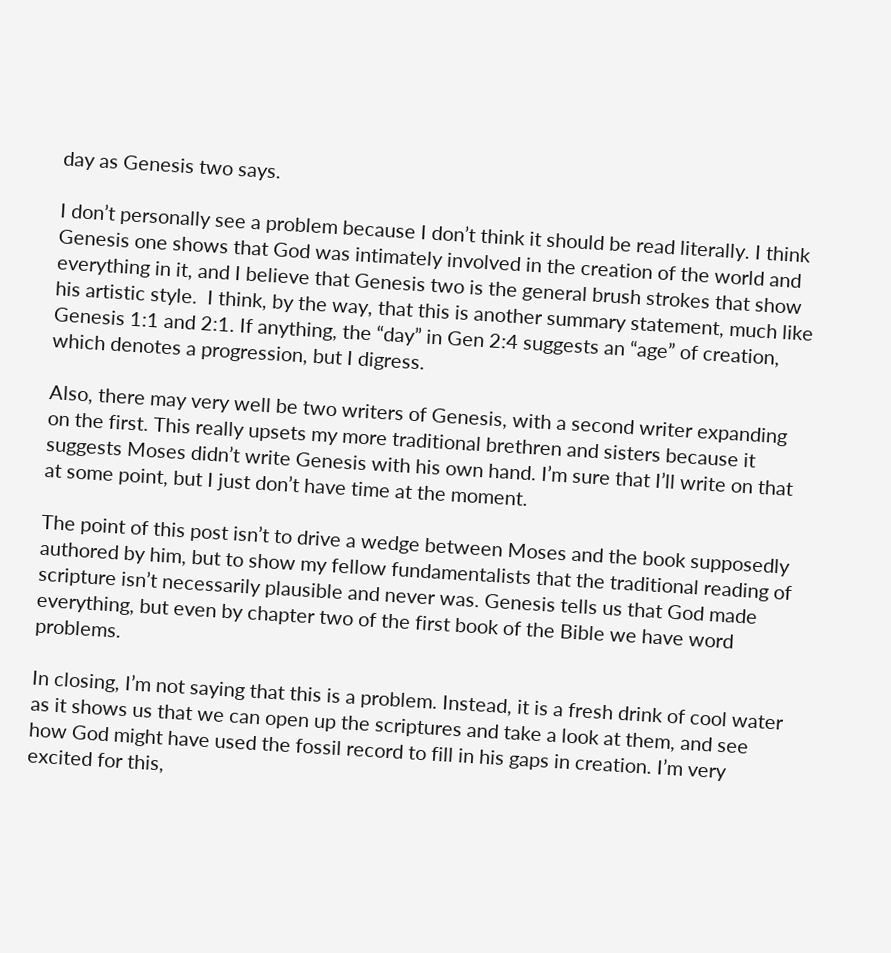day as Genesis two says.

I don’t personally see a problem because I don’t think it should be read literally. I think Genesis one shows that God was intimately involved in the creation of the world and everything in it, and I believe that Genesis two is the general brush strokes that show his artistic style.  I think, by the way, that this is another summary statement, much like Genesis 1:1 and 2:1. If anything, the “day” in Gen 2:4 suggests an “age” of creation, which denotes a progression, but I digress.

Also, there may very well be two writers of Genesis, with a second writer expanding on the first. This really upsets my more traditional brethren and sisters because it suggests Moses didn’t write Genesis with his own hand. I’m sure that I’ll write on that at some point, but I just don’t have time at the moment.

The point of this post isn’t to drive a wedge between Moses and the book supposedly authored by him, but to show my fellow fundamentalists that the traditional reading of scripture isn’t necessarily plausible and never was. Genesis tells us that God made everything, but even by chapter two of the first book of the Bible we have word problems.

In closing, I’m not saying that this is a problem. Instead, it is a fresh drink of cool water as it shows us that we can open up the scriptures and take a look at them, and see how God might have used the fossil record to fill in his gaps in creation. I’m very excited for this,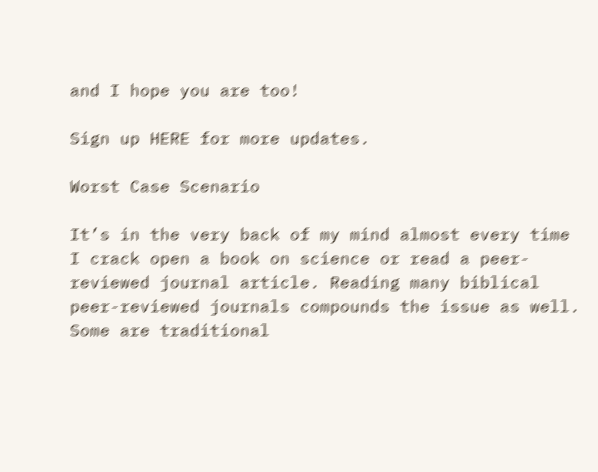and I hope you are too!

Sign up HERE for more updates.

Worst Case Scenario

It’s in the very back of my mind almost every time I crack open a book on science or read a peer-reviewed journal article. Reading many biblical peer-reviewed journals compounds the issue as well. Some are traditional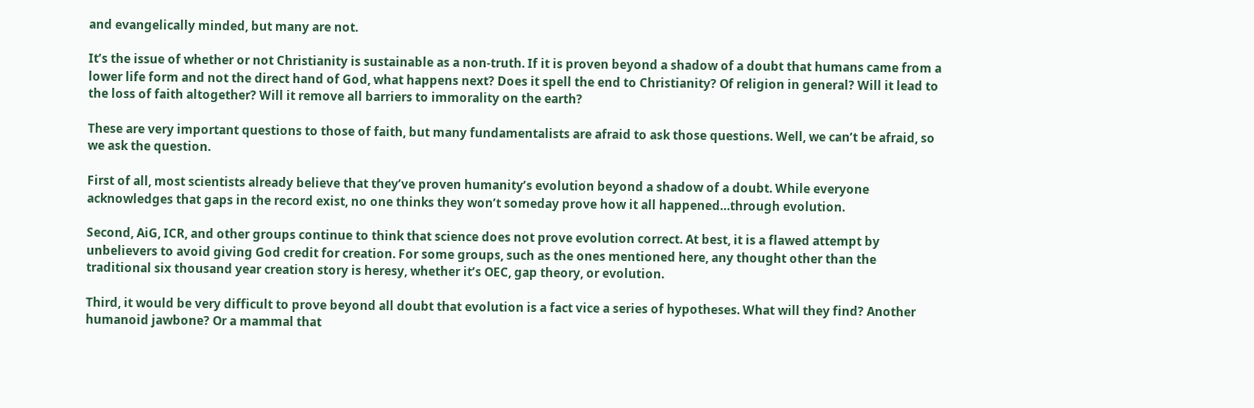and evangelically minded, but many are not.

It’s the issue of whether or not Christianity is sustainable as a non-truth. If it is proven beyond a shadow of a doubt that humans came from a lower life form and not the direct hand of God, what happens next? Does it spell the end to Christianity? Of religion in general? Will it lead to the loss of faith altogether? Will it remove all barriers to immorality on the earth?

These are very important questions to those of faith, but many fundamentalists are afraid to ask those questions. Well, we can’t be afraid, so we ask the question.

First of all, most scientists already believe that they’ve proven humanity’s evolution beyond a shadow of a doubt. While everyone acknowledges that gaps in the record exist, no one thinks they won’t someday prove how it all happened…through evolution.

Second, AiG, ICR, and other groups continue to think that science does not prove evolution correct. At best, it is a flawed attempt by unbelievers to avoid giving God credit for creation. For some groups, such as the ones mentioned here, any thought other than the traditional six thousand year creation story is heresy, whether it’s OEC, gap theory, or evolution.

Third, it would be very difficult to prove beyond all doubt that evolution is a fact vice a series of hypotheses. What will they find? Another humanoid jawbone? Or a mammal that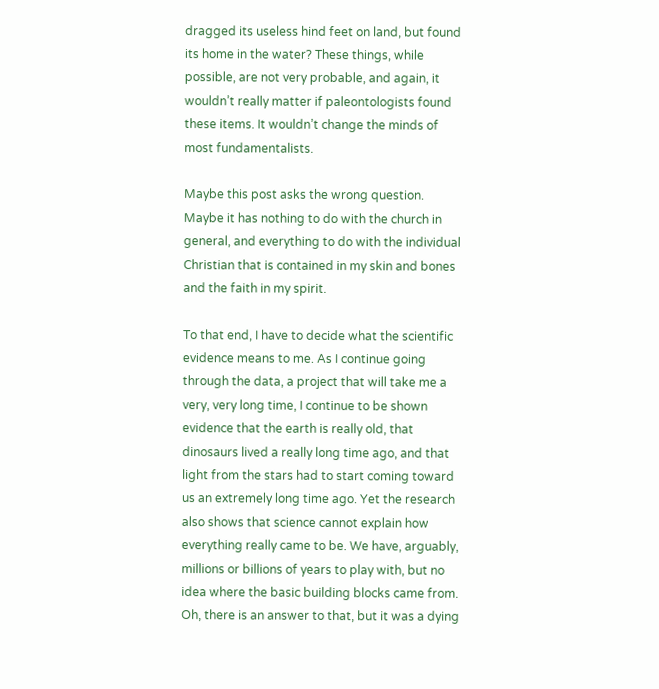dragged its useless hind feet on land, but found its home in the water? These things, while possible, are not very probable, and again, it wouldn’t really matter if paleontologists found these items. It wouldn’t change the minds of most fundamentalists.

Maybe this post asks the wrong question. Maybe it has nothing to do with the church in general, and everything to do with the individual Christian that is contained in my skin and bones and the faith in my spirit.

To that end, I have to decide what the scientific evidence means to me. As I continue going through the data, a project that will take me a very, very long time, I continue to be shown evidence that the earth is really old, that dinosaurs lived a really long time ago, and that light from the stars had to start coming toward us an extremely long time ago. Yet the research also shows that science cannot explain how everything really came to be. We have, arguably, millions or billions of years to play with, but no idea where the basic building blocks came from. Oh, there is an answer to that, but it was a dying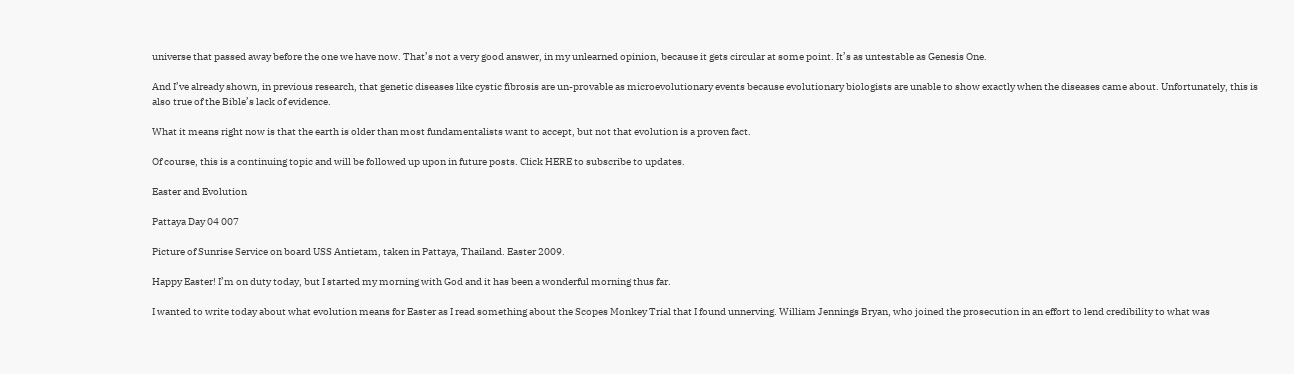universe that passed away before the one we have now. That’s not a very good answer, in my unlearned opinion, because it gets circular at some point. It’s as untestable as Genesis One.

And I’ve already shown, in previous research, that genetic diseases like cystic fibrosis are un-provable as microevolutionary events because evolutionary biologists are unable to show exactly when the diseases came about. Unfortunately, this is also true of the Bible’s lack of evidence.

What it means right now is that the earth is older than most fundamentalists want to accept, but not that evolution is a proven fact.

Of course, this is a continuing topic and will be followed up upon in future posts. Click HERE to subscribe to updates.

Easter and Evolution

Pattaya Day 04 007

Picture of Sunrise Service on board USS Antietam, taken in Pattaya, Thailand. Easter 2009.

Happy Easter! I’m on duty today, but I started my morning with God and it has been a wonderful morning thus far.

I wanted to write today about what evolution means for Easter as I read something about the Scopes Monkey Trial that I found unnerving. William Jennings Bryan, who joined the prosecution in an effort to lend credibility to what was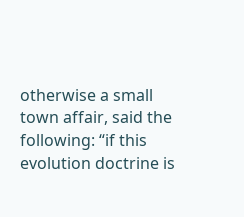otherwise a small town affair, said the following: “if this evolution doctrine is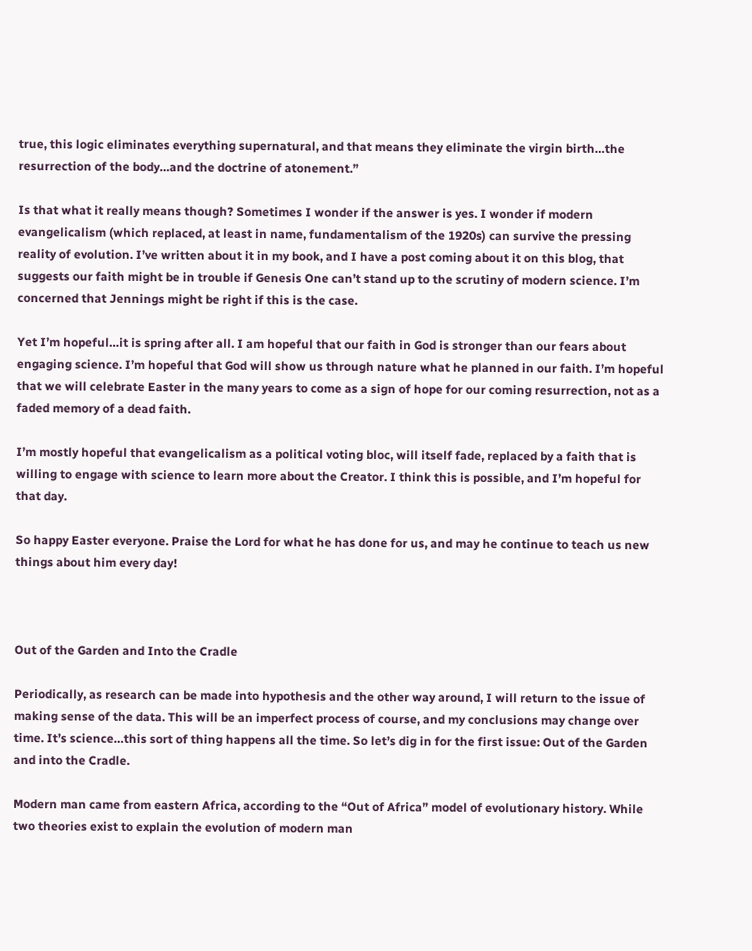true, this logic eliminates everything supernatural, and that means they eliminate the virgin birth…the resurrection of the body…and the doctrine of atonement.”

Is that what it really means though? Sometimes I wonder if the answer is yes. I wonder if modern evangelicalism (which replaced, at least in name, fundamentalism of the 1920s) can survive the pressing reality of evolution. I’ve written about it in my book, and I have a post coming about it on this blog, that suggests our faith might be in trouble if Genesis One can’t stand up to the scrutiny of modern science. I’m concerned that Jennings might be right if this is the case.

Yet I’m hopeful…it is spring after all. I am hopeful that our faith in God is stronger than our fears about engaging science. I’m hopeful that God will show us through nature what he planned in our faith. I’m hopeful that we will celebrate Easter in the many years to come as a sign of hope for our coming resurrection, not as a faded memory of a dead faith.

I’m mostly hopeful that evangelicalism as a political voting bloc, will itself fade, replaced by a faith that is willing to engage with science to learn more about the Creator. I think this is possible, and I’m hopeful for that day.

So happy Easter everyone. Praise the Lord for what he has done for us, and may he continue to teach us new things about him every day!



Out of the Garden and Into the Cradle

Periodically, as research can be made into hypothesis and the other way around, I will return to the issue of making sense of the data. This will be an imperfect process of course, and my conclusions may change over time. It’s science…this sort of thing happens all the time. So let’s dig in for the first issue: Out of the Garden and into the Cradle.

Modern man came from eastern Africa, according to the “Out of Africa” model of evolutionary history. While two theories exist to explain the evolution of modern man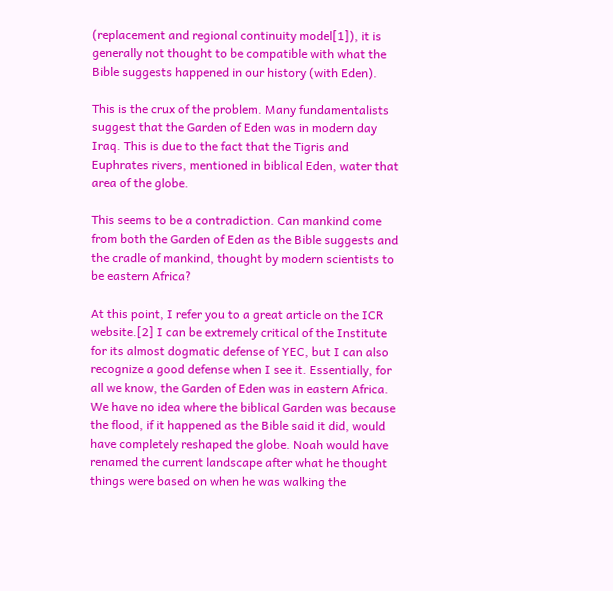(replacement and regional continuity model[1]), it is generally not thought to be compatible with what the Bible suggests happened in our history (with Eden).

This is the crux of the problem. Many fundamentalists suggest that the Garden of Eden was in modern day Iraq. This is due to the fact that the Tigris and Euphrates rivers, mentioned in biblical Eden, water that area of the globe.

This seems to be a contradiction. Can mankind come from both the Garden of Eden as the Bible suggests and the cradle of mankind, thought by modern scientists to be eastern Africa?

At this point, I refer you to a great article on the ICR website.[2] I can be extremely critical of the Institute for its almost dogmatic defense of YEC, but I can also recognize a good defense when I see it. Essentially, for all we know, the Garden of Eden was in eastern Africa. We have no idea where the biblical Garden was because the flood, if it happened as the Bible said it did, would have completely reshaped the globe. Noah would have renamed the current landscape after what he thought things were based on when he was walking the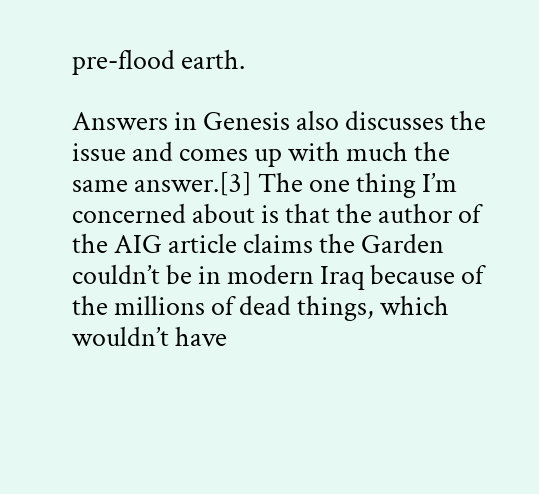pre-flood earth.

Answers in Genesis also discusses the issue and comes up with much the same answer.[3] The one thing I’m concerned about is that the author of the AIG article claims the Garden couldn’t be in modern Iraq because of the millions of dead things, which wouldn’t have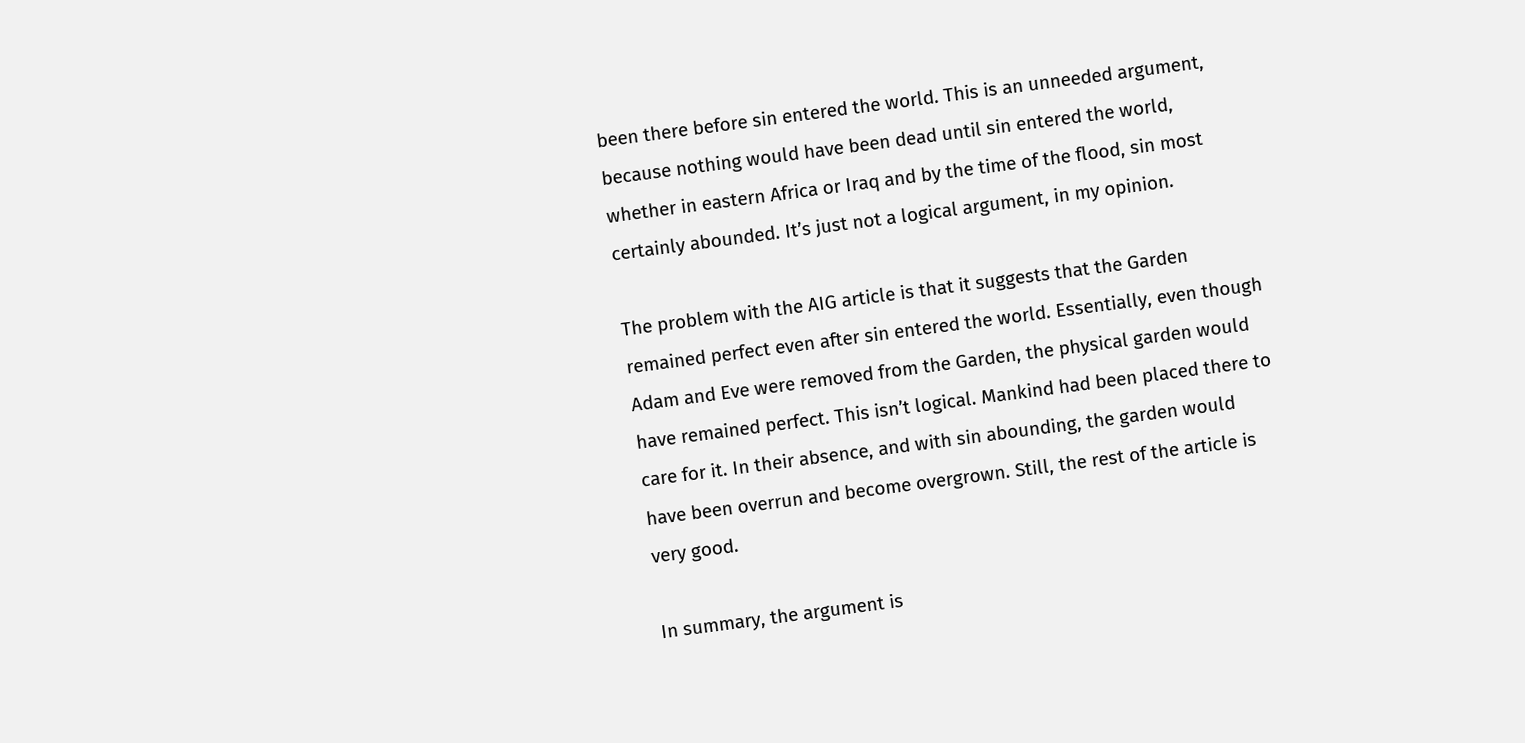been there before sin entered the world. This is an unneeded argument, because nothing would have been dead until sin entered the world, whether in eastern Africa or Iraq and by the time of the flood, sin most certainly abounded. It’s just not a logical argument, in my opinion.

The problem with the AIG article is that it suggests that the Garden remained perfect even after sin entered the world. Essentially, even though Adam and Eve were removed from the Garden, the physical garden would have remained perfect. This isn’t logical. Mankind had been placed there to care for it. In their absence, and with sin abounding, the garden would have been overrun and become overgrown. Still, the rest of the article is very good.

In summary, the argument is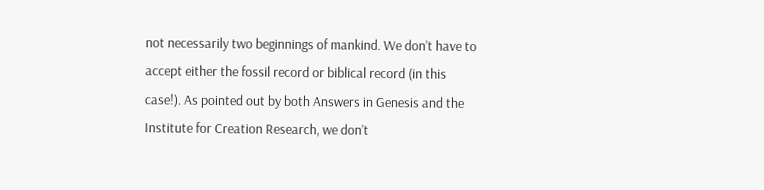not necessarily two beginnings of mankind. We don’t have to accept either the fossil record or biblical record (in this case!). As pointed out by both Answers in Genesis and the Institute for Creation Research, we don’t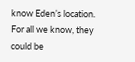know Eden’s location. For all we know, they could be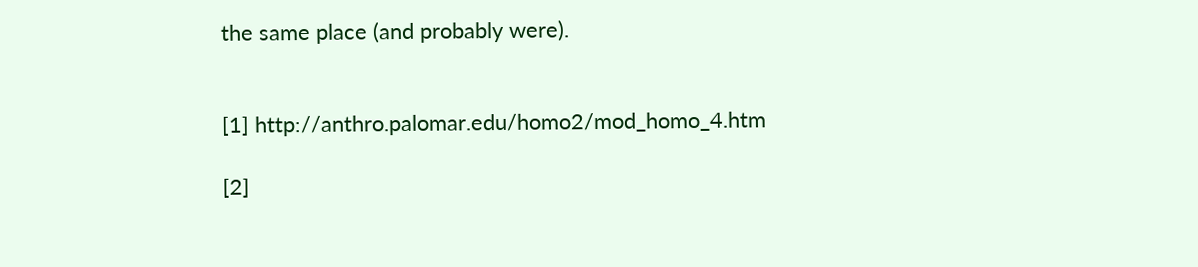the same place (and probably were).


[1] http://anthro.palomar.edu/homo2/mod_homo_4.htm

[2]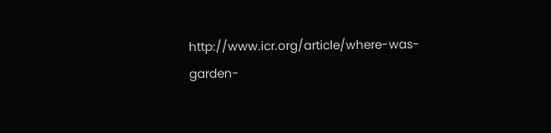http://www.icr.org/article/where-was-garden-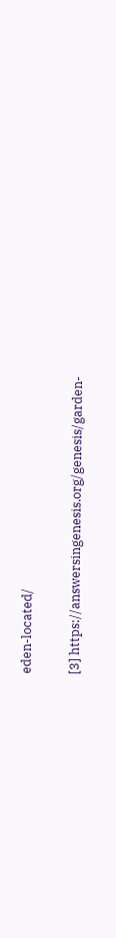eden-located/

[3] https://answersingenesis.org/genesis/garden-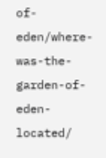of-eden/where-was-the-garden-of-eden-located/